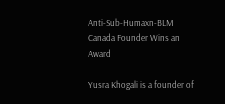Anti-Sub-Humaxn-BLM Canada Founder Wins an Award

Yusra Khogali is a founder of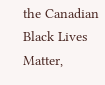the Canadian Black Lives Matter,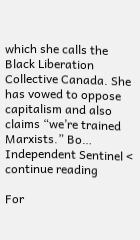which she calls the Black Liberation Collective Canada. She has vowed to oppose capitalism and also claims “we’re trained Marxists.” Bo…
Independent Sentinel < continue reading

For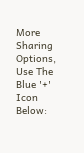More Sharing Options, Use The Blue '+' Icon Below: